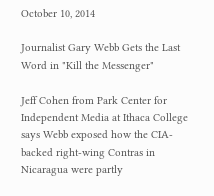October 10, 2014

Journalist Gary Webb Gets the Last Word in "Kill the Messenger"

Jeff Cohen from Park Center for Independent Media at Ithaca College says Webb exposed how the CIA-backed right-wing Contras in Nicaragua were partly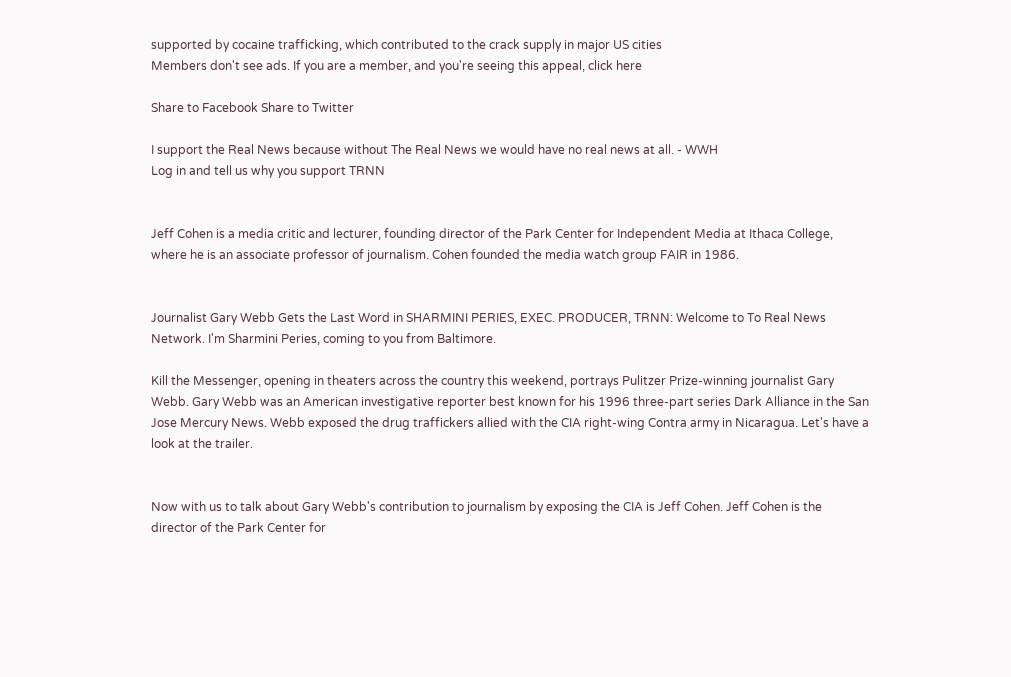supported by cocaine trafficking, which contributed to the crack supply in major US cities
Members don't see ads. If you are a member, and you're seeing this appeal, click here

Share to Facebook Share to Twitter

I support the Real News because without The Real News we would have no real news at all. - WWH
Log in and tell us why you support TRNN


Jeff Cohen is a media critic and lecturer, founding director of the Park Center for Independent Media at Ithaca College, where he is an associate professor of journalism. Cohen founded the media watch group FAIR in 1986.


Journalist Gary Webb Gets the Last Word in SHARMINI PERIES, EXEC. PRODUCER, TRNN: Welcome to To Real News Network. I'm Sharmini Peries, coming to you from Baltimore.

Kill the Messenger, opening in theaters across the country this weekend, portrays Pulitzer Prize-winning journalist Gary Webb. Gary Webb was an American investigative reporter best known for his 1996 three-part series Dark Alliance in the San Jose Mercury News. Webb exposed the drug traffickers allied with the CIA right-wing Contra army in Nicaragua. Let's have a look at the trailer.


Now with us to talk about Gary Webb's contribution to journalism by exposing the CIA is Jeff Cohen. Jeff Cohen is the director of the Park Center for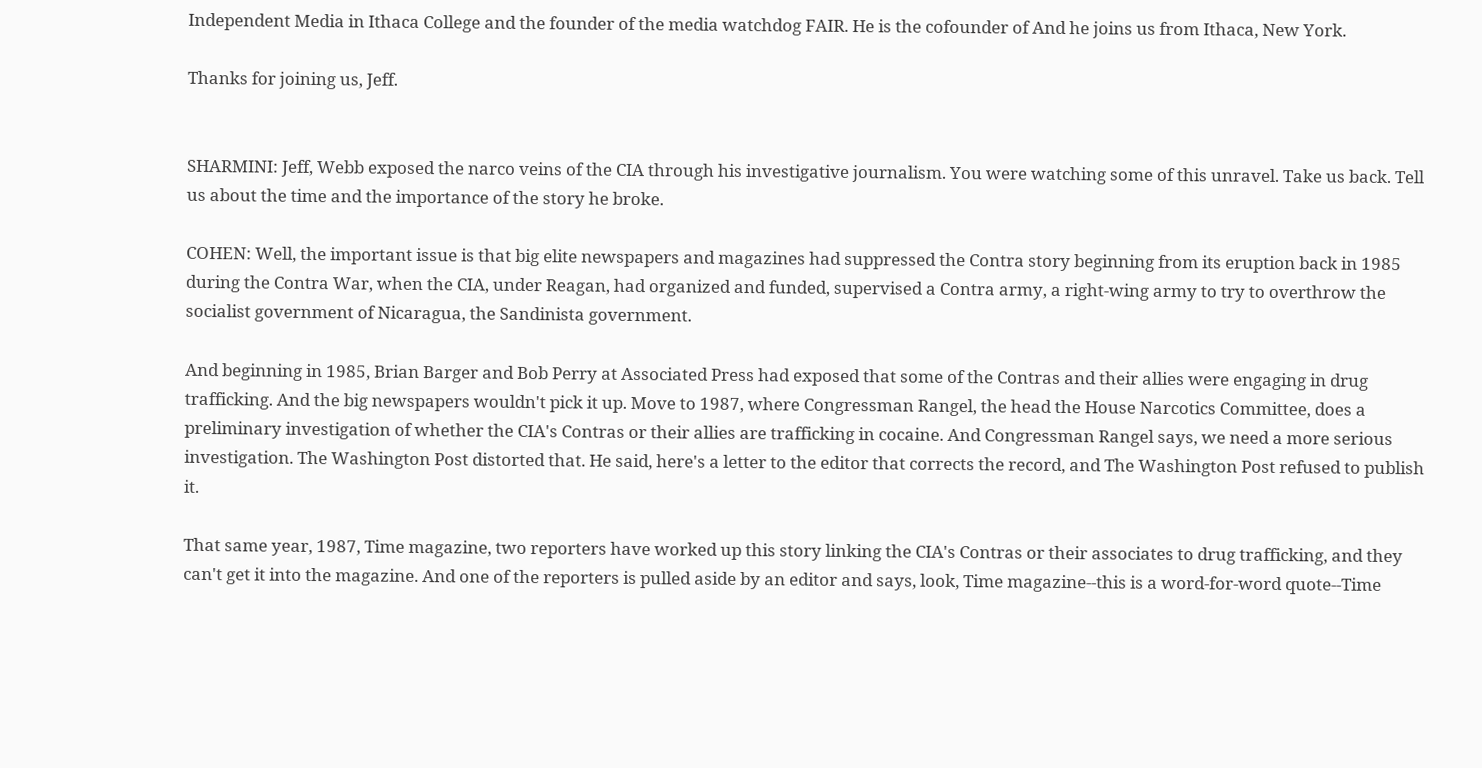Independent Media in Ithaca College and the founder of the media watchdog FAIR. He is the cofounder of And he joins us from Ithaca, New York.

Thanks for joining us, Jeff.


SHARMINI: Jeff, Webb exposed the narco veins of the CIA through his investigative journalism. You were watching some of this unravel. Take us back. Tell us about the time and the importance of the story he broke.

COHEN: Well, the important issue is that big elite newspapers and magazines had suppressed the Contra story beginning from its eruption back in 1985 during the Contra War, when the CIA, under Reagan, had organized and funded, supervised a Contra army, a right-wing army to try to overthrow the socialist government of Nicaragua, the Sandinista government.

And beginning in 1985, Brian Barger and Bob Perry at Associated Press had exposed that some of the Contras and their allies were engaging in drug trafficking. And the big newspapers wouldn't pick it up. Move to 1987, where Congressman Rangel, the head the House Narcotics Committee, does a preliminary investigation of whether the CIA's Contras or their allies are trafficking in cocaine. And Congressman Rangel says, we need a more serious investigation. The Washington Post distorted that. He said, here's a letter to the editor that corrects the record, and The Washington Post refused to publish it.

That same year, 1987, Time magazine, two reporters have worked up this story linking the CIA's Contras or their associates to drug trafficking, and they can't get it into the magazine. And one of the reporters is pulled aside by an editor and says, look, Time magazine--this is a word-for-word quote--Time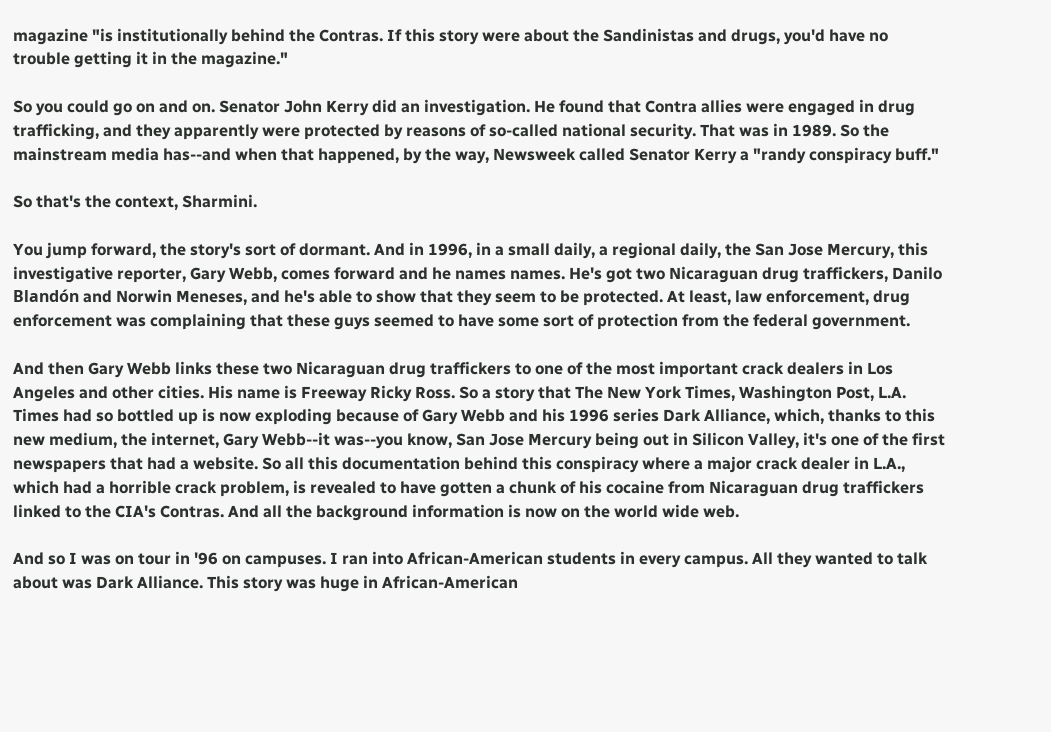magazine "is institutionally behind the Contras. If this story were about the Sandinistas and drugs, you'd have no trouble getting it in the magazine."

So you could go on and on. Senator John Kerry did an investigation. He found that Contra allies were engaged in drug trafficking, and they apparently were protected by reasons of so-called national security. That was in 1989. So the mainstream media has--and when that happened, by the way, Newsweek called Senator Kerry a "randy conspiracy buff."

So that's the context, Sharmini.

You jump forward, the story's sort of dormant. And in 1996, in a small daily, a regional daily, the San Jose Mercury, this investigative reporter, Gary Webb, comes forward and he names names. He's got two Nicaraguan drug traffickers, Danilo Blandón and Norwin Meneses, and he's able to show that they seem to be protected. At least, law enforcement, drug enforcement was complaining that these guys seemed to have some sort of protection from the federal government.

And then Gary Webb links these two Nicaraguan drug traffickers to one of the most important crack dealers in Los Angeles and other cities. His name is Freeway Ricky Ross. So a story that The New York Times, Washington Post, L.A. Times had so bottled up is now exploding because of Gary Webb and his 1996 series Dark Alliance, which, thanks to this new medium, the internet, Gary Webb--it was--you know, San Jose Mercury being out in Silicon Valley, it's one of the first newspapers that had a website. So all this documentation behind this conspiracy where a major crack dealer in L.A., which had a horrible crack problem, is revealed to have gotten a chunk of his cocaine from Nicaraguan drug traffickers linked to the CIA's Contras. And all the background information is now on the world wide web.

And so I was on tour in '96 on campuses. I ran into African-American students in every campus. All they wanted to talk about was Dark Alliance. This story was huge in African-American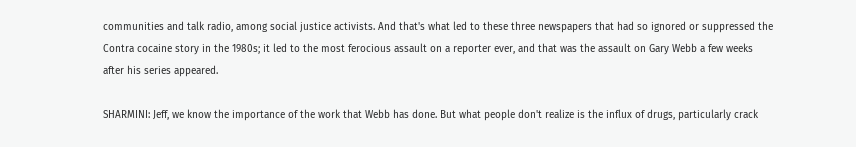communities and talk radio, among social justice activists. And that's what led to these three newspapers that had so ignored or suppressed the Contra cocaine story in the 1980s; it led to the most ferocious assault on a reporter ever, and that was the assault on Gary Webb a few weeks after his series appeared.

SHARMINI: Jeff, we know the importance of the work that Webb has done. But what people don't realize is the influx of drugs, particularly crack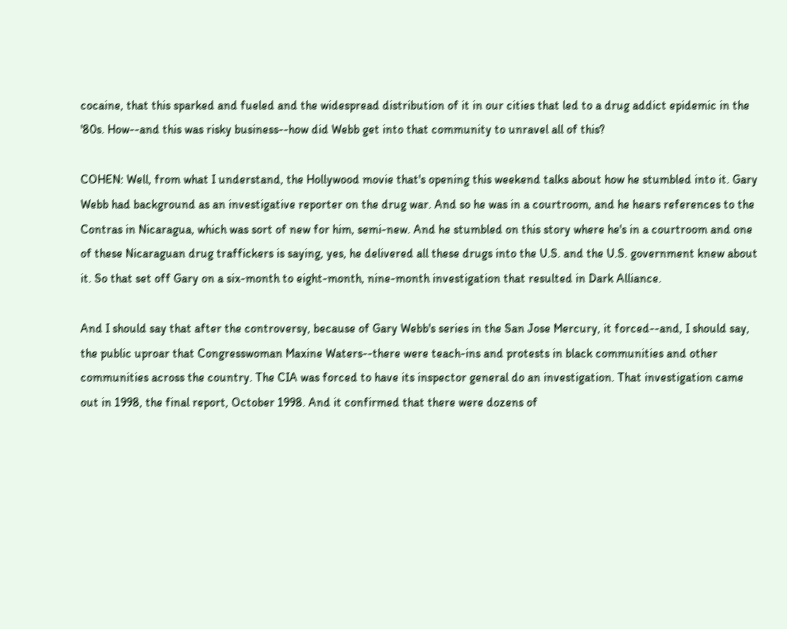cocaine, that this sparked and fueled and the widespread distribution of it in our cities that led to a drug addict epidemic in the '80s. How--and this was risky business--how did Webb get into that community to unravel all of this?

COHEN: Well, from what I understand, the Hollywood movie that's opening this weekend talks about how he stumbled into it. Gary Webb had background as an investigative reporter on the drug war. And so he was in a courtroom, and he hears references to the Contras in Nicaragua, which was sort of new for him, semi-new. And he stumbled on this story where he's in a courtroom and one of these Nicaraguan drug traffickers is saying, yes, he delivered all these drugs into the U.S. and the U.S. government knew about it. So that set off Gary on a six-month to eight-month, nine-month investigation that resulted in Dark Alliance.

And I should say that after the controversy, because of Gary Webb's series in the San Jose Mercury, it forced--and, I should say, the public uproar that Congresswoman Maxine Waters--there were teach-ins and protests in black communities and other communities across the country. The CIA was forced to have its inspector general do an investigation. That investigation came out in 1998, the final report, October 1998. And it confirmed that there were dozens of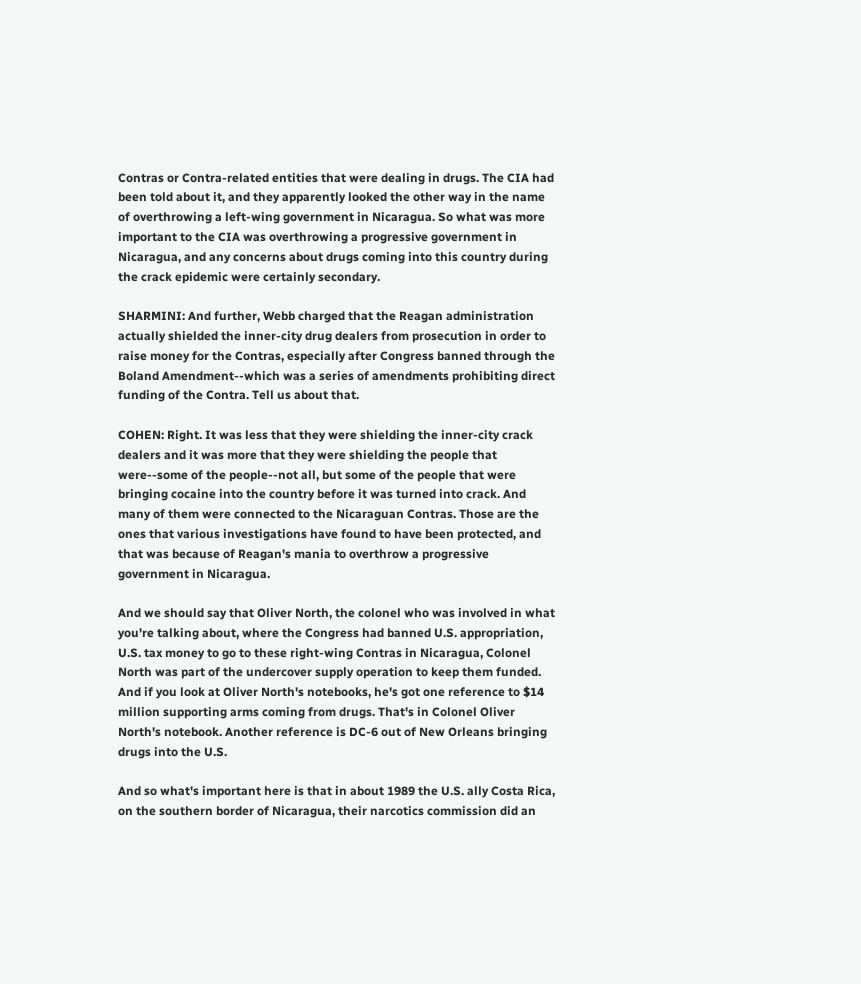Contras or Contra-related entities that were dealing in drugs. The CIA had been told about it, and they apparently looked the other way in the name of overthrowing a left-wing government in Nicaragua. So what was more important to the CIA was overthrowing a progressive government in Nicaragua, and any concerns about drugs coming into this country during the crack epidemic were certainly secondary.

SHARMINI: And further, Webb charged that the Reagan administration actually shielded the inner-city drug dealers from prosecution in order to raise money for the Contras, especially after Congress banned through the Boland Amendment--which was a series of amendments prohibiting direct funding of the Contra. Tell us about that.

COHEN: Right. It was less that they were shielding the inner-city crack dealers and it was more that they were shielding the people that were--some of the people--not all, but some of the people that were bringing cocaine into the country before it was turned into crack. And many of them were connected to the Nicaraguan Contras. Those are the ones that various investigations have found to have been protected, and that was because of Reagan's mania to overthrow a progressive government in Nicaragua.

And we should say that Oliver North, the colonel who was involved in what you're talking about, where the Congress had banned U.S. appropriation, U.S. tax money to go to these right-wing Contras in Nicaragua, Colonel North was part of the undercover supply operation to keep them funded. And if you look at Oliver North's notebooks, he's got one reference to $14 million supporting arms coming from drugs. That's in Colonel Oliver North's notebook. Another reference is DC-6 out of New Orleans bringing drugs into the U.S.

And so what's important here is that in about 1989 the U.S. ally Costa Rica, on the southern border of Nicaragua, their narcotics commission did an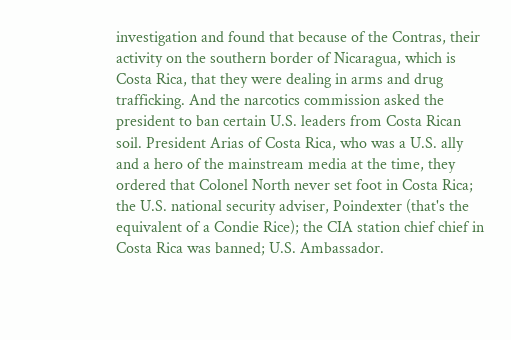investigation and found that because of the Contras, their activity on the southern border of Nicaragua, which is Costa Rica, that they were dealing in arms and drug trafficking. And the narcotics commission asked the president to ban certain U.S. leaders from Costa Rican soil. President Arias of Costa Rica, who was a U.S. ally and a hero of the mainstream media at the time, they ordered that Colonel North never set foot in Costa Rica; the U.S. national security adviser, Poindexter (that's the equivalent of a Condie Rice); the CIA station chief chief in Costa Rica was banned; U.S. Ambassador.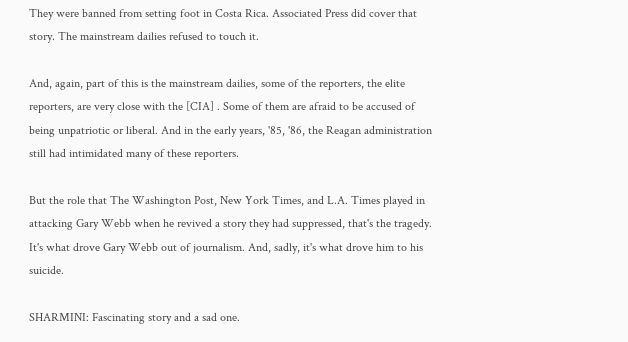They were banned from setting foot in Costa Rica. Associated Press did cover that story. The mainstream dailies refused to touch it.

And, again, part of this is the mainstream dailies, some of the reporters, the elite reporters, are very close with the [CIA] . Some of them are afraid to be accused of being unpatriotic or liberal. And in the early years, '85, '86, the Reagan administration still had intimidated many of these reporters.

But the role that The Washington Post, New York Times, and L.A. Times played in attacking Gary Webb when he revived a story they had suppressed, that's the tragedy. It's what drove Gary Webb out of journalism. And, sadly, it's what drove him to his suicide.

SHARMINI: Fascinating story and a sad one.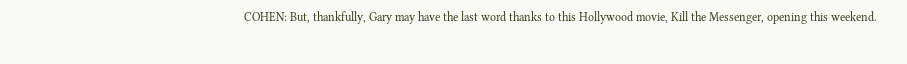COHEN: But, thankfully, Gary may have the last word thanks to this Hollywood movie, Kill the Messenger, opening this weekend.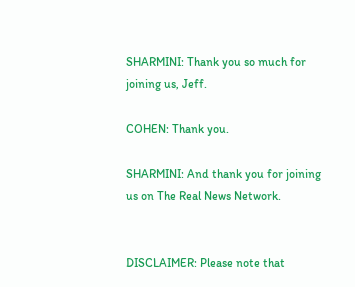SHARMINI: Thank you so much for joining us, Jeff.

COHEN: Thank you.

SHARMINI: And thank you for joining us on The Real News Network.


DISCLAIMER: Please note that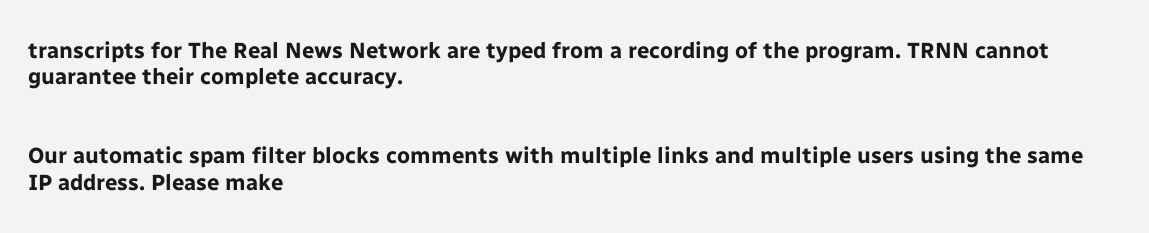transcripts for The Real News Network are typed from a recording of the program. TRNN cannot guarantee their complete accuracy.


Our automatic spam filter blocks comments with multiple links and multiple users using the same IP address. Please make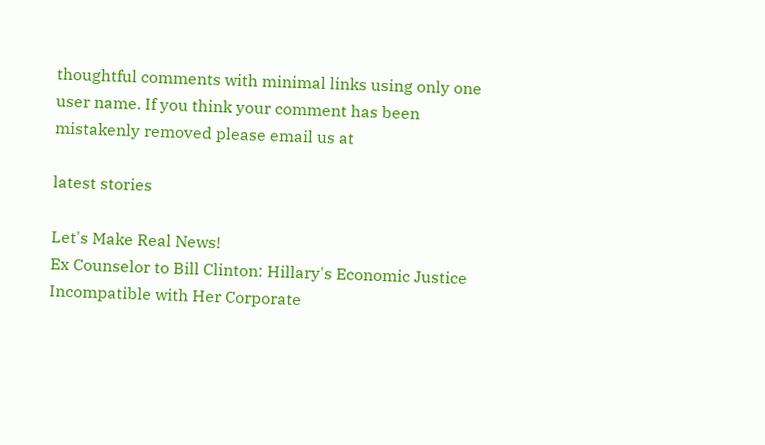thoughtful comments with minimal links using only one user name. If you think your comment has been mistakenly removed please email us at

latest stories

Let's Make Real News!
Ex Counselor to Bill Clinton: Hillary's Economic Justice Incompatible with Her Corporate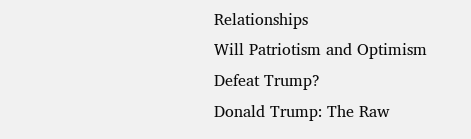Relationships
Will Patriotism and Optimism Defeat Trump?
Donald Trump: The Raw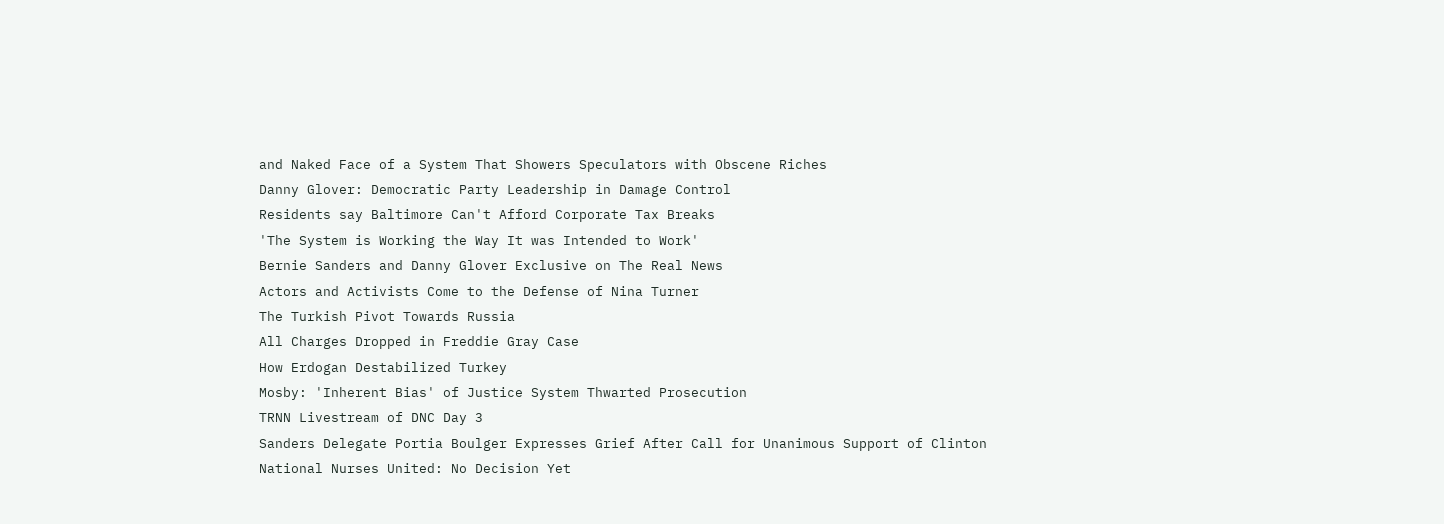and Naked Face of a System That Showers Speculators with Obscene Riches
Danny Glover: Democratic Party Leadership in Damage Control
Residents say Baltimore Can't Afford Corporate Tax Breaks
'The System is Working the Way It was Intended to Work'
Bernie Sanders and Danny Glover Exclusive on The Real News
Actors and Activists Come to the Defense of Nina Turner
The Turkish Pivot Towards Russia
All Charges Dropped in Freddie Gray Case
How Erdogan Destabilized Turkey
Mosby: 'Inherent Bias' of Justice System Thwarted Prosecution
TRNN Livestream of DNC Day 3
Sanders Delegate Portia Boulger Expresses Grief After Call for Unanimous Support of Clinton
National Nurses United: No Decision Yet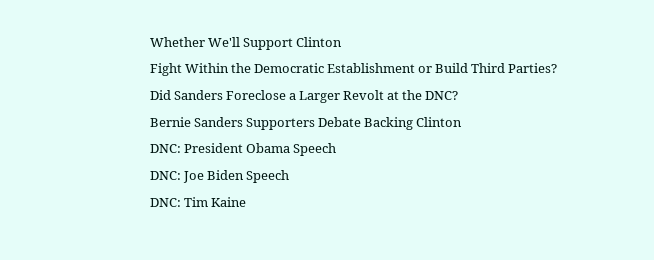Whether We'll Support Clinton
Fight Within the Democratic Establishment or Build Third Parties?
Did Sanders Foreclose a Larger Revolt at the DNC?
Bernie Sanders Supporters Debate Backing Clinton
DNC: President Obama Speech
DNC: Joe Biden Speech
DNC: Tim Kaine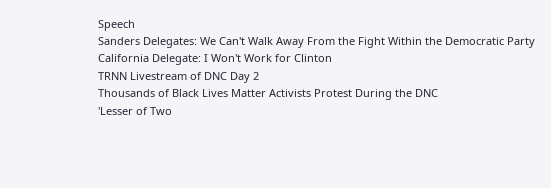Speech
Sanders Delegates: We Can't Walk Away From the Fight Within the Democratic Party
California Delegate: I Won't Work for Clinton
TRNN Livestream of DNC Day 2
Thousands of Black Lives Matter Activists Protest During the DNC
'Lesser of Two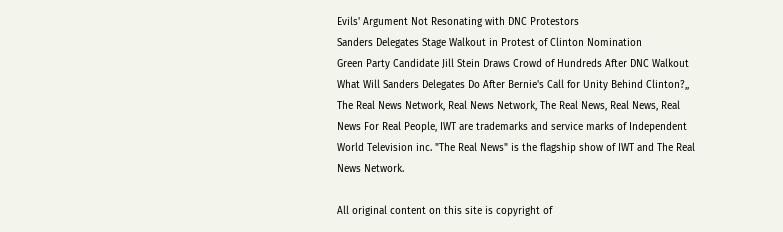Evils' Argument Not Resonating with DNC Protestors
Sanders Delegates Stage Walkout in Protest of Clinton Nomination
Green Party Candidate Jill Stein Draws Crowd of Hundreds After DNC Walkout
What Will Sanders Delegates Do After Bernie's Call for Unity Behind Clinton?,, The Real News Network, Real News Network, The Real News, Real News, Real News For Real People, IWT are trademarks and service marks of Independent World Television inc. "The Real News" is the flagship show of IWT and The Real News Network.

All original content on this site is copyright of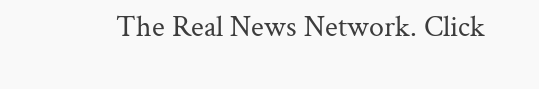The Real News Network. Click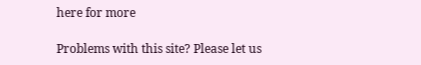here for more

Problems with this site? Please let us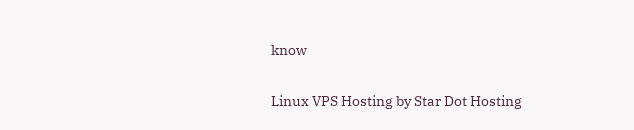know

Linux VPS Hosting by Star Dot Hosting